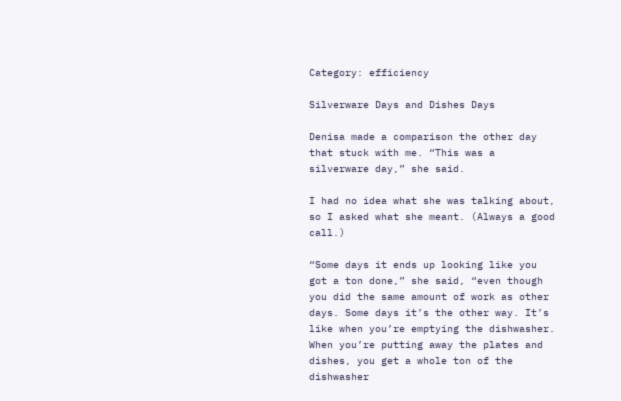Category: efficiency

Silverware Days and Dishes Days

Denisa made a comparison the other day that stuck with me. “This was a silverware day,” she said.

I had no idea what she was talking about, so I asked what she meant. (Always a good call.)

“Some days it ends up looking like you got a ton done,” she said, “even though you did the same amount of work as other days. Some days it’s the other way. It’s like when you’re emptying the dishwasher. When you’re putting away the plates and dishes, you get a whole ton of the dishwasher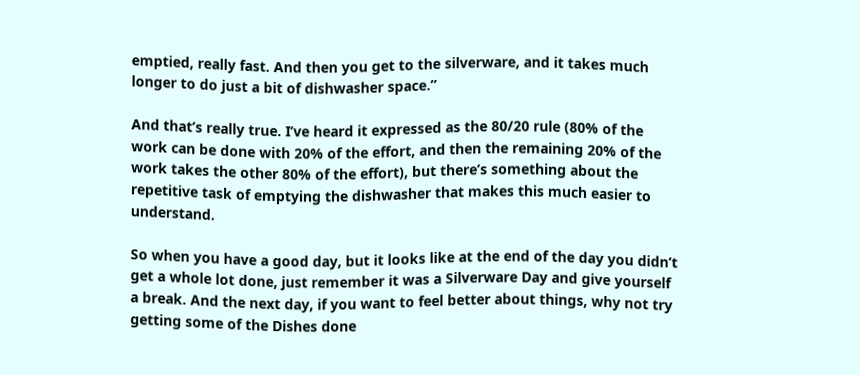emptied, really fast. And then you get to the silverware, and it takes much longer to do just a bit of dishwasher space.”

And that’s really true. I’ve heard it expressed as the 80/20 rule (80% of the work can be done with 20% of the effort, and then the remaining 20% of the work takes the other 80% of the effort), but there’s something about the repetitive task of emptying the dishwasher that makes this much easier to understand.

So when you have a good day, but it looks like at the end of the day you didn’t get a whole lot done, just remember it was a Silverware Day and give yourself a break. And the next day, if you want to feel better about things, why not try getting some of the Dishes done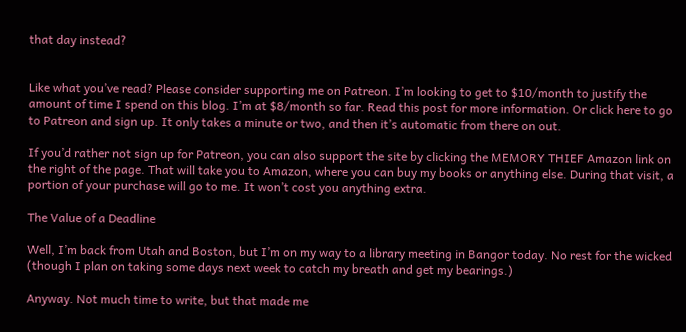that day instead?


Like what you’ve read? Please consider supporting me on Patreon. I’m looking to get to $10/month to justify the amount of time I spend on this blog. I’m at $8/month so far. Read this post for more information. Or click here to go to Patreon and sign up. It only takes a minute or two, and then it’s automatic from there on out.

If you’d rather not sign up for Patreon, you can also support the site by clicking the MEMORY THIEF Amazon link on the right of the page. That will take you to Amazon, where you can buy my books or anything else. During that visit, a portion of your purchase will go to me. It won’t cost you anything extra.

The Value of a Deadline

Well, I’m back from Utah and Boston, but I’m on my way to a library meeting in Bangor today. No rest for the wicked (though I plan on taking some days next week to catch my breath and get my bearings.)

Anyway. Not much time to write, but that made me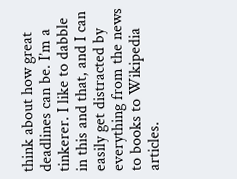think about how great deadlines can be. I’m a tinkerer. I like to dabble in this and that, and I can easily get distracted by everything from the news to books to Wikipedia articles.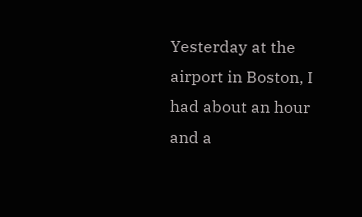Yesterday at the airport in Boston, I had about an hour and a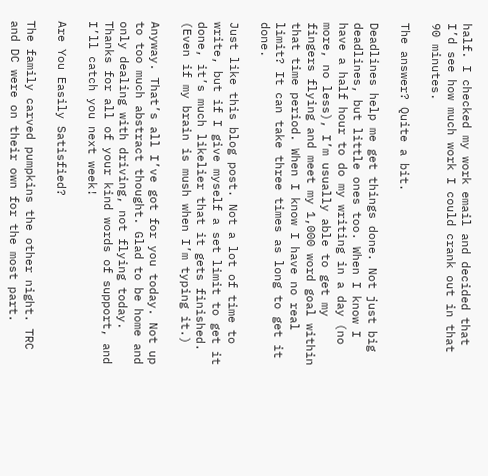half. I checked my work email and decided that I’d see how much work I could crank out in that 90 minutes.

The answer? Quite a bit.

Deadlines help me get things done. Not just big deadlines, but little ones too. When I know I have a half hour to do my writing in a day (no more, no less), I’m usually able to get my fingers flying and meet my 1,000 word goal within that time period. When I know I have no real limit? It can take three times as long to get it done.

Just like this blog post. Not a lot of time to write, but if I give myself a set limit to get it done, it’s much likelier that it gets finished. (Even if my brain is mush when I’m typing it.)

Anyway. That’s all I’ve got for you today. Not up to too much abstract thought. Glad to be home and only dealing with driving, not flying today. Thanks for all of your kind words of support, and I’ll catch you next week!

Are You Easily Satisfied?

The family carved pumpkins the other night. TRC and DC were on their own for the most part.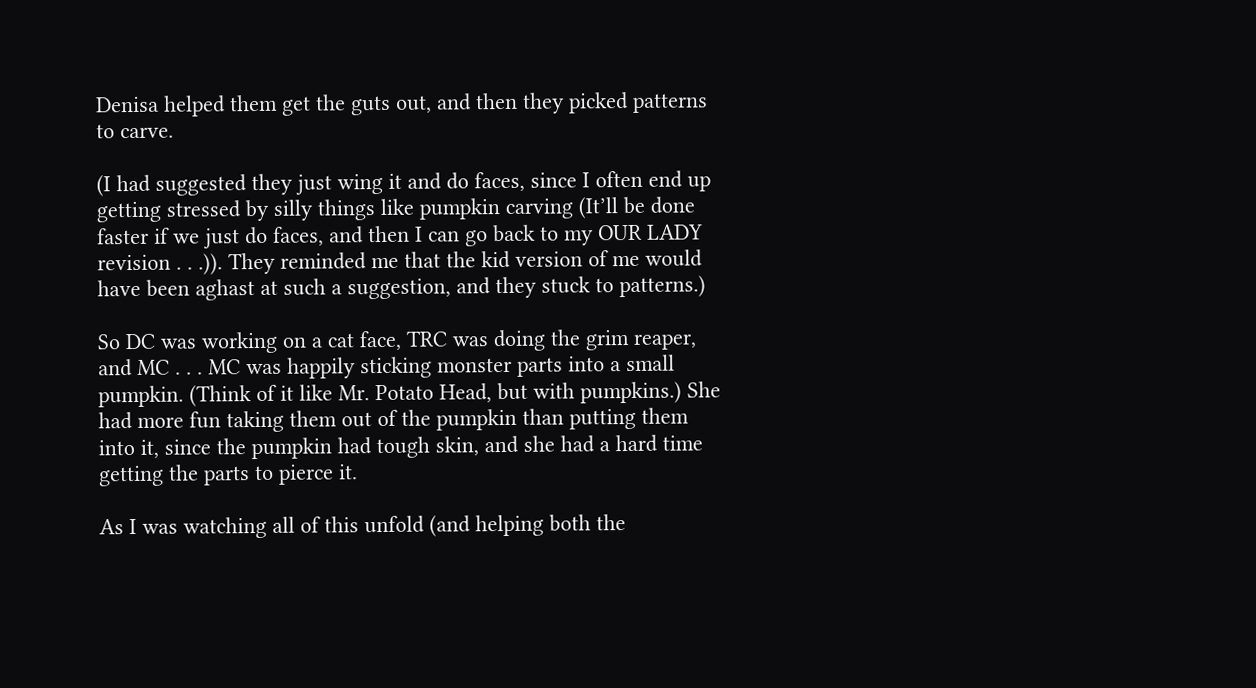Denisa helped them get the guts out, and then they picked patterns to carve.

(I had suggested they just wing it and do faces, since I often end up getting stressed by silly things like pumpkin carving (It’ll be done faster if we just do faces, and then I can go back to my OUR LADY revision . . .)). They reminded me that the kid version of me would have been aghast at such a suggestion, and they stuck to patterns.)

So DC was working on a cat face, TRC was doing the grim reaper, and MC . . . MC was happily sticking monster parts into a small pumpkin. (Think of it like Mr. Potato Head, but with pumpkins.) She had more fun taking them out of the pumpkin than putting them into it, since the pumpkin had tough skin, and she had a hard time getting the parts to pierce it.

As I was watching all of this unfold (and helping both the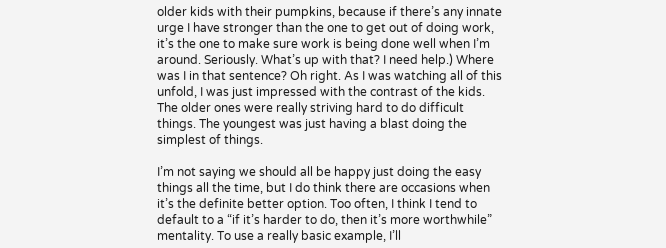older kids with their pumpkins, because if there’s any innate urge I have stronger than the one to get out of doing work, it’s the one to make sure work is being done well when I’m around. Seriously. What’s up with that? I need help.) Where was I in that sentence? Oh right. As I was watching all of this unfold, I was just impressed with the contrast of the kids. The older ones were really striving hard to do difficult things. The youngest was just having a blast doing the simplest of things.

I’m not saying we should all be happy just doing the easy things all the time, but I do think there are occasions when it’s the definite better option. Too often, I think I tend to default to a “if it’s harder to do, then it’s more worthwhile” mentality. To use a really basic example, I’ll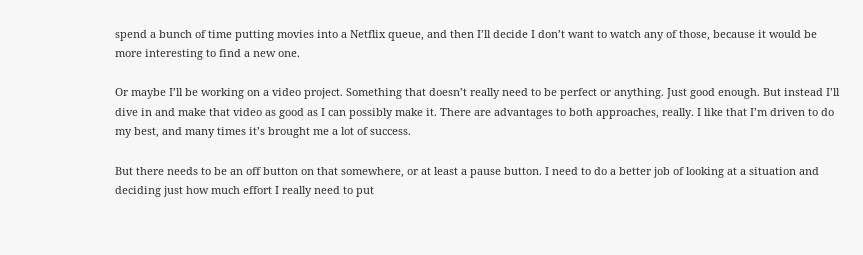spend a bunch of time putting movies into a Netflix queue, and then I’ll decide I don’t want to watch any of those, because it would be more interesting to find a new one.

Or maybe I’ll be working on a video project. Something that doesn’t really need to be perfect or anything. Just good enough. But instead I’ll dive in and make that video as good as I can possibly make it. There are advantages to both approaches, really. I like that I’m driven to do my best, and many times it’s brought me a lot of success.

But there needs to be an off button on that somewhere, or at least a pause button. I need to do a better job of looking at a situation and deciding just how much effort I really need to put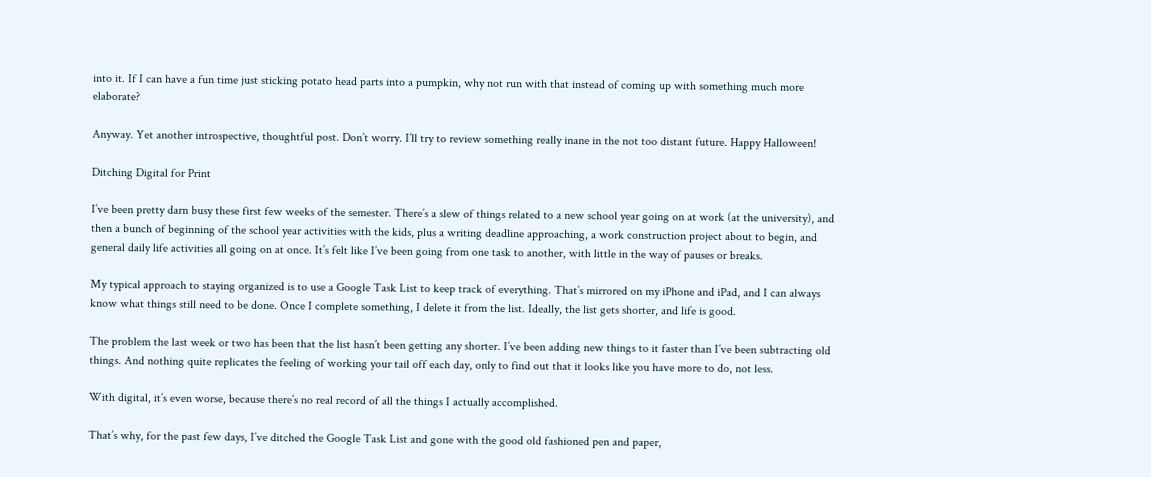into it. If I can have a fun time just sticking potato head parts into a pumpkin, why not run with that instead of coming up with something much more elaborate?

Anyway. Yet another introspective, thoughtful post. Don’t worry. I’ll try to review something really inane in the not too distant future. Happy Halloween!

Ditching Digital for Print

I’ve been pretty darn busy these first few weeks of the semester. There’s a slew of things related to a new school year going on at work (at the university), and then a bunch of beginning of the school year activities with the kids, plus a writing deadline approaching, a work construction project about to begin, and general daily life activities all going on at once. It’s felt like I’ve been going from one task to another, with little in the way of pauses or breaks.

My typical approach to staying organized is to use a Google Task List to keep track of everything. That’s mirrored on my iPhone and iPad, and I can always know what things still need to be done. Once I complete something, I delete it from the list. Ideally, the list gets shorter, and life is good.

The problem the last week or two has been that the list hasn’t been getting any shorter. I’ve been adding new things to it faster than I’ve been subtracting old things. And nothing quite replicates the feeling of working your tail off each day, only to find out that it looks like you have more to do, not less.

With digital, it’s even worse, because there’s no real record of all the things I actually accomplished.

That’s why, for the past few days, I’ve ditched the Google Task List and gone with the good old fashioned pen and paper,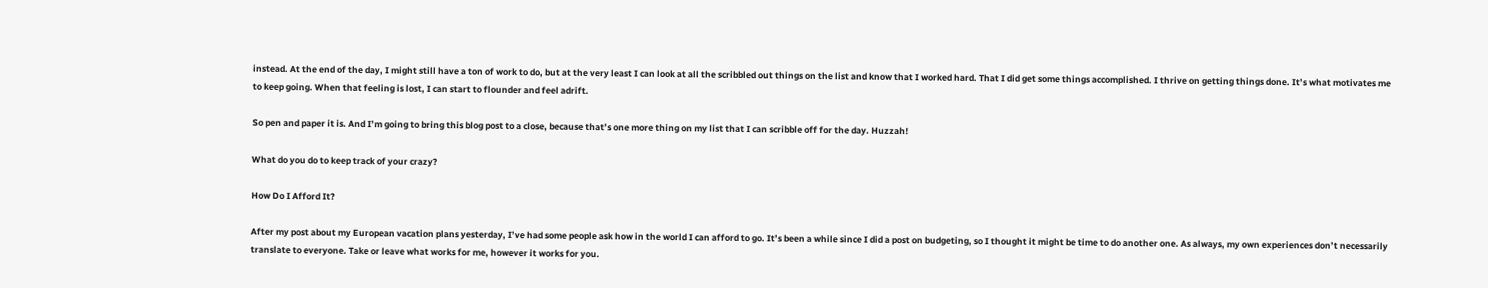instead. At the end of the day, I might still have a ton of work to do, but at the very least I can look at all the scribbled out things on the list and know that I worked hard. That I did get some things accomplished. I thrive on getting things done. It’s what motivates me to keep going. When that feeling is lost, I can start to flounder and feel adrift.

So pen and paper it is. And I’m going to bring this blog post to a close, because that’s one more thing on my list that I can scribble off for the day. Huzzah!

What do you do to keep track of your crazy?

How Do I Afford It?

After my post about my European vacation plans yesterday, I’ve had some people ask how in the world I can afford to go. It’s been a while since I did a post on budgeting, so I thought it might be time to do another one. As always, my own experiences don’t necessarily translate to everyone. Take or leave what works for me, however it works for you.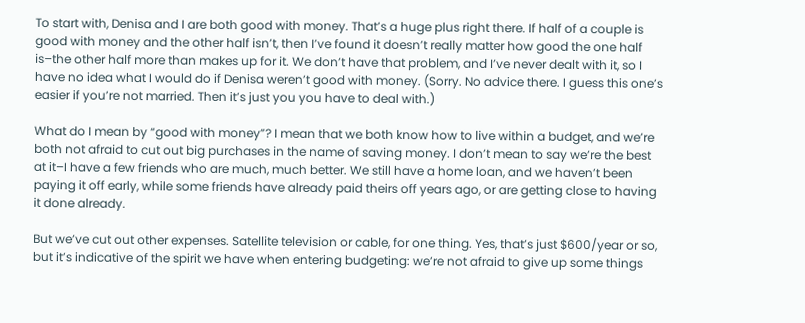To start with, Denisa and I are both good with money. That’s a huge plus right there. If half of a couple is good with money and the other half isn’t, then I’ve found it doesn’t really matter how good the one half is–the other half more than makes up for it. We don’t have that problem, and I’ve never dealt with it, so I have no idea what I would do if Denisa weren’t good with money. (Sorry. No advice there. I guess this one’s easier if you’re not married. Then it’s just you you have to deal with.)

What do I mean by “good with money”? I mean that we both know how to live within a budget, and we’re both not afraid to cut out big purchases in the name of saving money. I don’t mean to say we’re the best at it–I have a few friends who are much, much better. We still have a home loan, and we haven’t been paying it off early, while some friends have already paid theirs off years ago, or are getting close to having it done already.

But we’ve cut out other expenses. Satellite television or cable, for one thing. Yes, that’s just $600/year or so, but it’s indicative of the spirit we have when entering budgeting: we’re not afraid to give up some things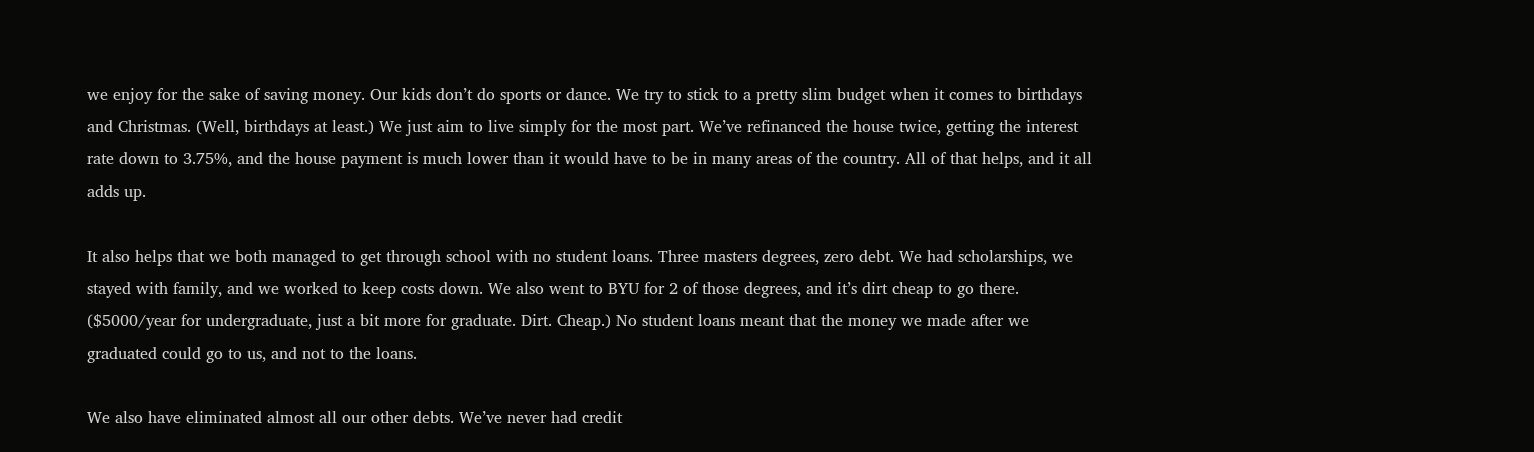we enjoy for the sake of saving money. Our kids don’t do sports or dance. We try to stick to a pretty slim budget when it comes to birthdays and Christmas. (Well, birthdays at least.) We just aim to live simply for the most part. We’ve refinanced the house twice, getting the interest rate down to 3.75%, and the house payment is much lower than it would have to be in many areas of the country. All of that helps, and it all adds up.

It also helps that we both managed to get through school with no student loans. Three masters degrees, zero debt. We had scholarships, we stayed with family, and we worked to keep costs down. We also went to BYU for 2 of those degrees, and it’s dirt cheap to go there. ($5000/year for undergraduate, just a bit more for graduate. Dirt. Cheap.) No student loans meant that the money we made after we graduated could go to us, and not to the loans.

We also have eliminated almost all our other debts. We’ve never had credit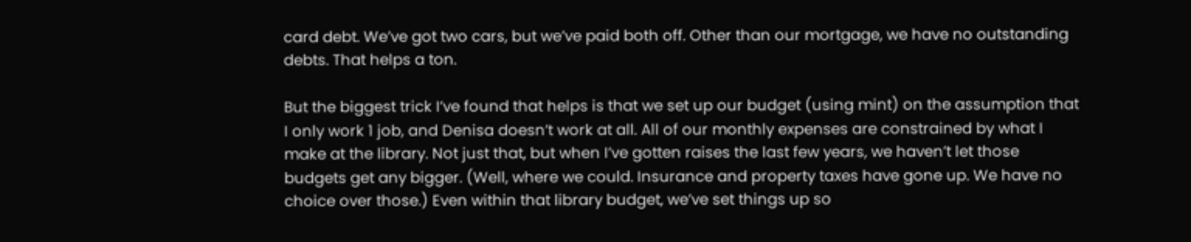card debt. We’ve got two cars, but we’ve paid both off. Other than our mortgage, we have no outstanding debts. That helps a ton.

But the biggest trick I’ve found that helps is that we set up our budget (using mint) on the assumption that I only work 1 job, and Denisa doesn’t work at all. All of our monthly expenses are constrained by what I make at the library. Not just that, but when I’ve gotten raises the last few years, we haven’t let those budgets get any bigger. (Well, where we could. Insurance and property taxes have gone up. We have no choice over those.) Even within that library budget, we’ve set things up so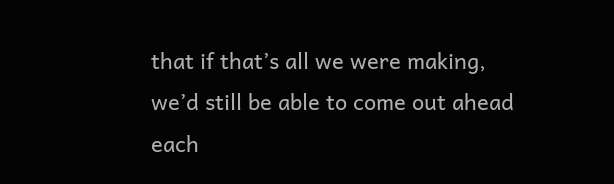that if that’s all we were making, we’d still be able to come out ahead each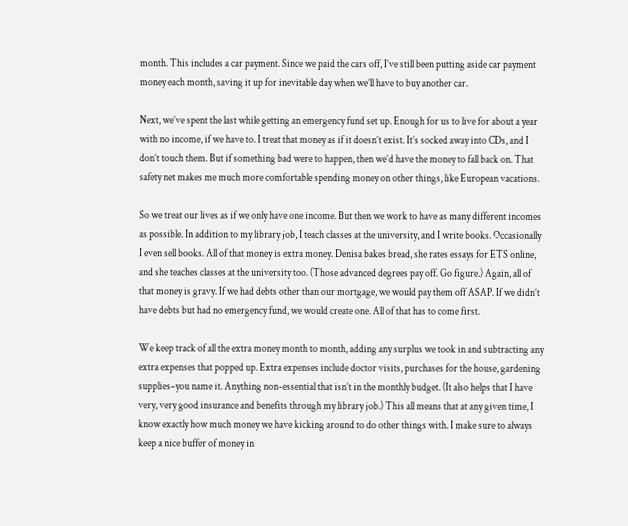month. This includes a car payment. Since we paid the cars off, I’ve still been putting aside car payment money each month, saving it up for inevitable day when we’ll have to buy another car.

Next, we’ve spent the last while getting an emergency fund set up. Enough for us to live for about a year with no income, if we have to. I treat that money as if it doesn’t exist. It’s socked away into CDs, and I don’t touch them. But if something bad were to happen, then we’d have the money to fall back on. That safety net makes me much more comfortable spending money on other things, like European vacations.

So we treat our lives as if we only have one income. But then we work to have as many different incomes as possible. In addition to my library job, I teach classes at the university, and I write books. Occasionally I even sell books. All of that money is extra money. Denisa bakes bread, she rates essays for ETS online, and she teaches classes at the university too. (Those advanced degrees pay off. Go figure.) Again, all of that money is gravy. If we had debts other than our mortgage, we would pay them off ASAP. If we didn’t have debts but had no emergency fund, we would create one. All of that has to come first.

We keep track of all the extra money month to month, adding any surplus we took in and subtracting any extra expenses that popped up. Extra expenses include doctor visits, purchases for the house, gardening supplies–you name it. Anything non-essential that isn’t in the monthly budget. (It also helps that I have very, very good insurance and benefits through my library job.) This all means that at any given time, I know exactly how much money we have kicking around to do other things with. I make sure to always keep a nice buffer of money in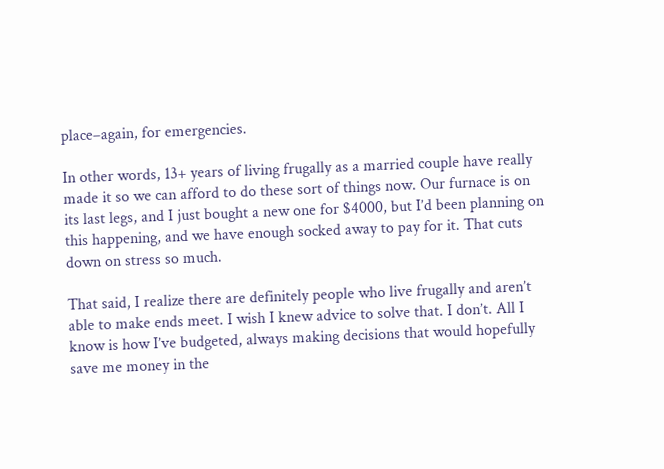place–again, for emergencies.

In other words, 13+ years of living frugally as a married couple have really made it so we can afford to do these sort of things now. Our furnace is on its last legs, and I just bought a new one for $4000, but I’d been planning on this happening, and we have enough socked away to pay for it. That cuts down on stress so much.

That said, I realize there are definitely people who live frugally and aren’t able to make ends meet. I wish I knew advice to solve that. I don’t. All I know is how I’ve budgeted, always making decisions that would hopefully save me money in the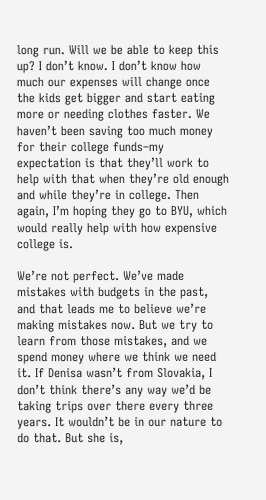long run. Will we be able to keep this up? I don’t know. I don’t know how much our expenses will change once the kids get bigger and start eating more or needing clothes faster. We haven’t been saving too much money for their college funds–my expectation is that they’ll work to help with that when they’re old enough and while they’re in college. Then again, I’m hoping they go to BYU, which would really help with how expensive college is.

We’re not perfect. We’ve made mistakes with budgets in the past, and that leads me to believe we’re making mistakes now. But we try to learn from those mistakes, and we spend money where we think we need it. If Denisa wasn’t from Slovakia, I don’t think there’s any way we’d be taking trips over there every three years. It wouldn’t be in our nature to do that. But she is,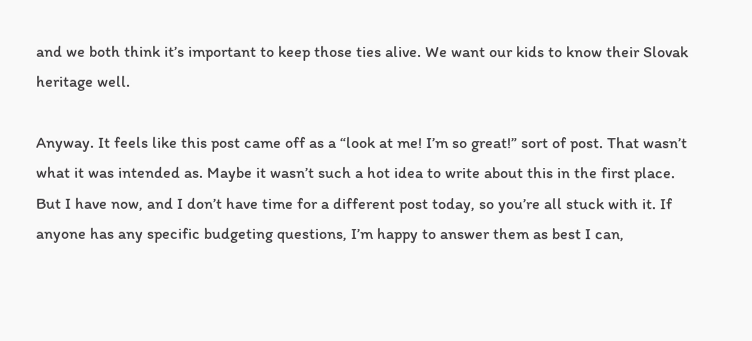and we both think it’s important to keep those ties alive. We want our kids to know their Slovak heritage well.

Anyway. It feels like this post came off as a “look at me! I’m so great!” sort of post. That wasn’t what it was intended as. Maybe it wasn’t such a hot idea to write about this in the first place. But I have now, and I don’t have time for a different post today, so you’re all stuck with it. If anyone has any specific budgeting questions, I’m happy to answer them as best I can,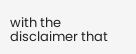with the disclaimer that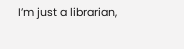I’m just a librarian,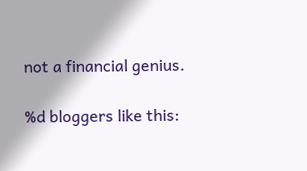not a financial genius.

%d bloggers like this: